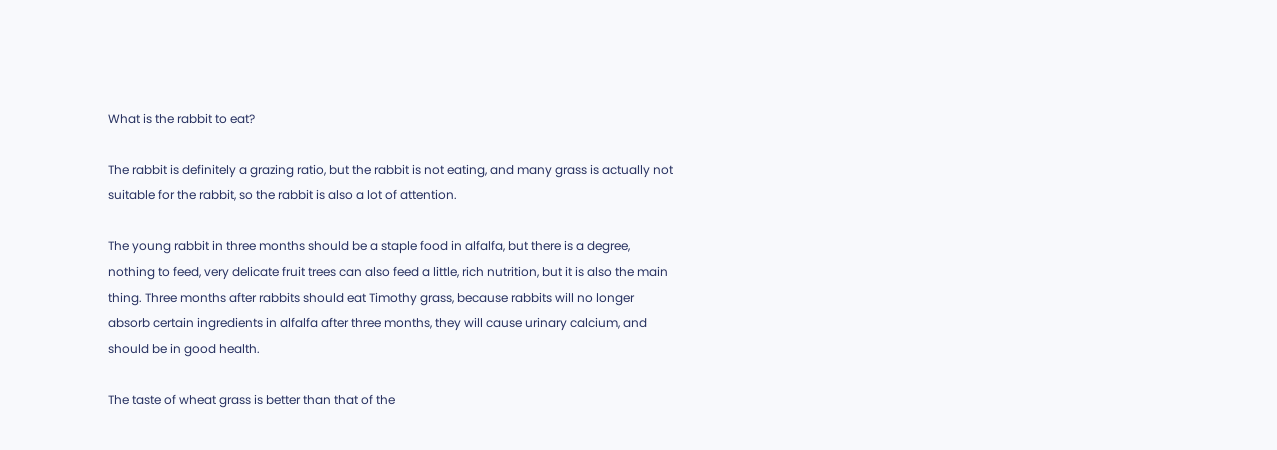What is the rabbit to eat?

The rabbit is definitely a grazing ratio, but the rabbit is not eating, and many grass is actually not suitable for the rabbit, so the rabbit is also a lot of attention.

The young rabbit in three months should be a staple food in alfalfa, but there is a degree, nothing to feed, very delicate fruit trees can also feed a little, rich nutrition, but it is also the main thing. Three months after rabbits should eat Timothy grass, because rabbits will no longer absorb certain ingredients in alfalfa after three months, they will cause urinary calcium, and should be in good health.

The taste of wheat grass is better than that of the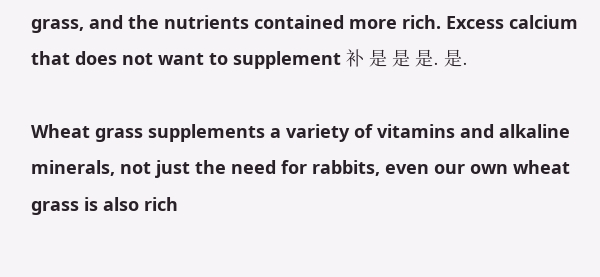grass, and the nutrients contained more rich. Excess calcium that does not want to supplement 补 是 是 是. 是.

Wheat grass supplements a variety of vitamins and alkaline minerals, not just the need for rabbits, even our own wheat grass is also rich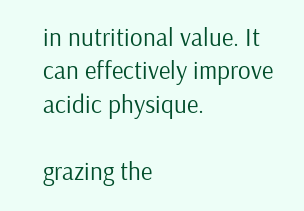in nutritional value. It can effectively improve acidic physique.

grazing the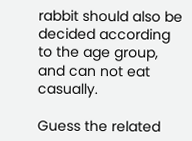rabbit should also be decided according to the age group, and can not eat casually.

Guess the related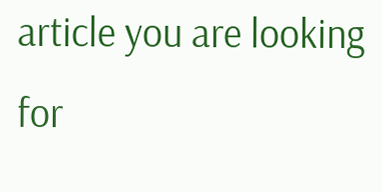article you are looking for